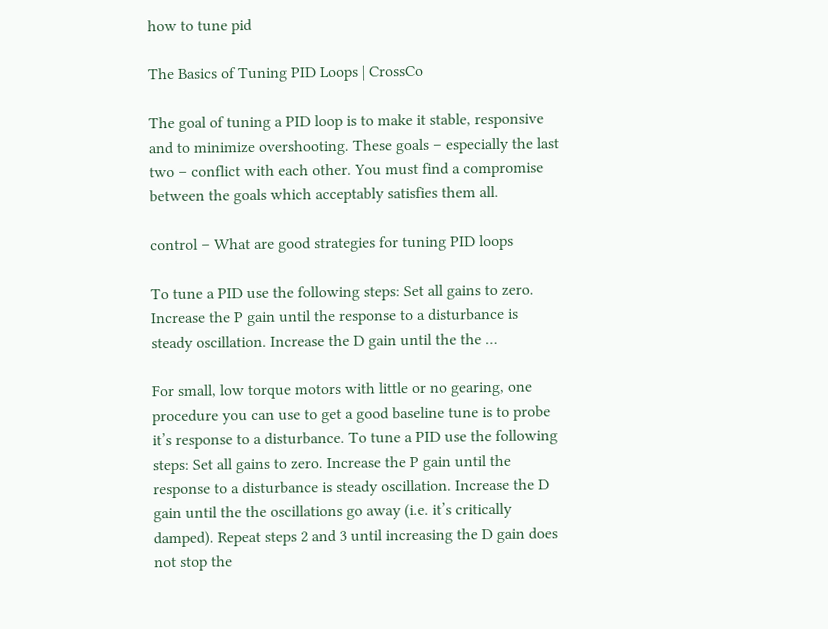how to tune pid

The Basics of Tuning PID Loops | CrossCo

The goal of tuning a PID loop is to make it stable, responsive and to minimize overshooting. These goals – especially the last two – conflict with each other. You must find a compromise between the goals which acceptably satisfies them all.

control – What are good strategies for tuning PID loops

To tune a PID use the following steps: Set all gains to zero. Increase the P gain until the response to a disturbance is steady oscillation. Increase the D gain until the the …

For small, low torque motors with little or no gearing, one procedure you can use to get a good baseline tune is to probe it’s response to a disturbance. To tune a PID use the following steps: Set all gains to zero. Increase the P gain until the response to a disturbance is steady oscillation. Increase the D gain until the the oscillations go away (i.e. it’s critically damped). Repeat steps 2 and 3 until increasing the D gain does not stop the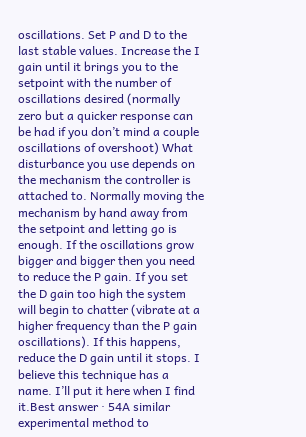oscillations. Set P and D to the last stable values. Increase the I gain until it brings you to the setpoint with the number of oscillations desired (normally zero but a quicker response can be had if you don’t mind a couple oscillations of overshoot) What disturbance you use depends on the mechanism the controller is attached to. Normally moving the mechanism by hand away from the setpoint and letting go is enough. If the oscillations grow bigger and bigger then you need to reduce the P gain. If you set the D gain too high the system will begin to chatter (vibrate at a higher frequency than the P gain oscillations). If this happens, reduce the D gain until it stops. I believe this technique has a name. I’ll put it here when I find it.Best answer · 54A similar experimental method to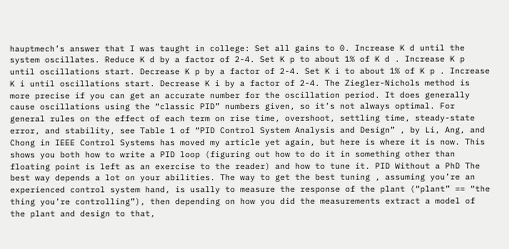hauptmech’s answer that I was taught in college: Set all gains to 0. Increase K d until the system oscillates. Reduce K d by a factor of 2-4. Set K p to about 1% of K d . Increase K p until oscillations start. Decrease K p by a factor of 2-4. Set K i to about 1% of K p . Increase K i until oscillations start. Decrease K i by a factor of 2-4. The Ziegler-Nichols method is more precise if you can get an accurate number for the oscillation period. It does generally cause oscillations using the “classic PID” numbers given, so it’s not always optimal. For general rules on the effect of each term on rise time, overshoot, settling time, steady-state error, and stability, see Table 1 of “PID Control System Analysis and Design” , by Li, Ang, and Chong in IEEE Control Systems has moved my article yet again, but here is where it is now. This shows you both how to write a PID loop (figuring out how to do it in something other than floating point is left as an exercise to the reader) and how to tune it. PID Without a PhD The best way depends a lot on your abilities. The way to get the best tuning , assuming you’re an experienced control system hand, is usally to measure the response of the plant (“plant” == “the thing you’re controlling”), then depending on how you did the measurements extract a model of the plant and design to that,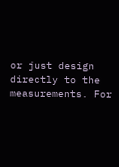or just design directly to the measurements. For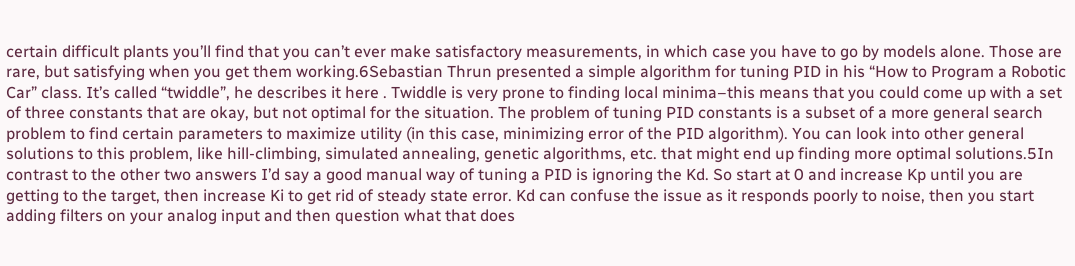certain difficult plants you’ll find that you can’t ever make satisfactory measurements, in which case you have to go by models alone. Those are rare, but satisfying when you get them working.6Sebastian Thrun presented a simple algorithm for tuning PID in his “How to Program a Robotic Car” class. It’s called “twiddle”, he describes it here . Twiddle is very prone to finding local minima–this means that you could come up with a set of three constants that are okay, but not optimal for the situation. The problem of tuning PID constants is a subset of a more general search problem to find certain parameters to maximize utility (in this case, minimizing error of the PID algorithm). You can look into other general solutions to this problem, like hill-climbing, simulated annealing, genetic algorithms, etc. that might end up finding more optimal solutions.5In contrast to the other two answers I’d say a good manual way of tuning a PID is ignoring the Kd. So start at 0 and increase Kp until you are getting to the target, then increase Ki to get rid of steady state error. Kd can confuse the issue as it responds poorly to noise, then you start adding filters on your analog input and then question what that does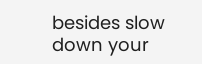besides slow down your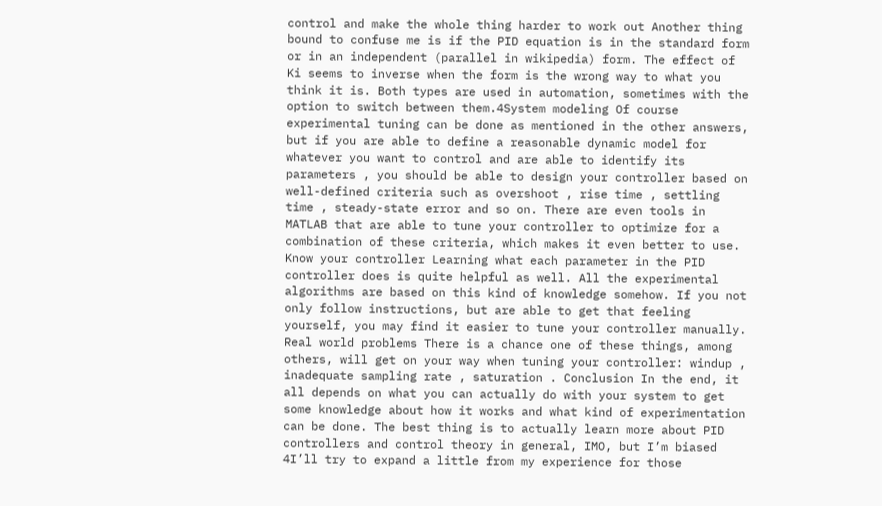control and make the whole thing harder to work out Another thing bound to confuse me is if the PID equation is in the standard form or in an independent (parallel in wikipedia) form. The effect of Ki seems to inverse when the form is the wrong way to what you think it is. Both types are used in automation, sometimes with the option to switch between them.4System modeling Of course experimental tuning can be done as mentioned in the other answers, but if you are able to define a reasonable dynamic model for whatever you want to control and are able to identify its parameters , you should be able to design your controller based on well-defined criteria such as overshoot , rise time , settling time , steady-state error and so on. There are even tools in MATLAB that are able to tune your controller to optimize for a combination of these criteria, which makes it even better to use. Know your controller Learning what each parameter in the PID controller does is quite helpful as well. All the experimental algorithms are based on this kind of knowledge somehow. If you not only follow instructions, but are able to get that feeling yourself, you may find it easier to tune your controller manually. Real world problems There is a chance one of these things, among others, will get on your way when tuning your controller: windup , inadequate sampling rate , saturation . Conclusion In the end, it all depends on what you can actually do with your system to get some knowledge about how it works and what kind of experimentation can be done. The best thing is to actually learn more about PID controllers and control theory in general, IMO, but I’m biased 4I’ll try to expand a little from my experience for those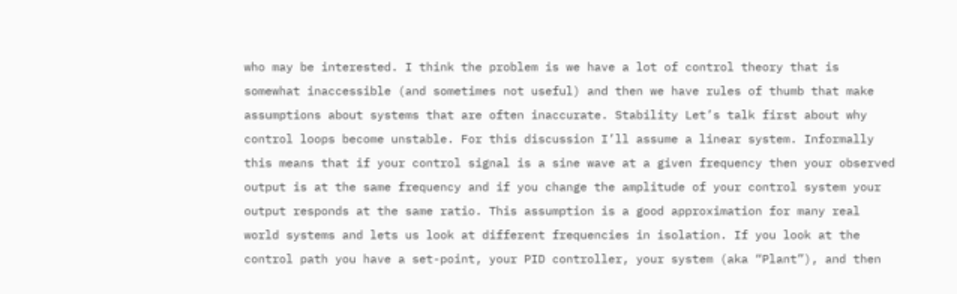who may be interested. I think the problem is we have a lot of control theory that is somewhat inaccessible (and sometimes not useful) and then we have rules of thumb that make assumptions about systems that are often inaccurate. Stability Let’s talk first about why control loops become unstable. For this discussion I’ll assume a linear system. Informally this means that if your control signal is a sine wave at a given frequency then your observed output is at the same frequency and if you change the amplitude of your control system your output responds at the same ratio. This assumption is a good approximation for many real world systems and lets us look at different frequencies in isolation. If you look at the control path you have a set-point, your PID controller, your system (aka “Plant”), and then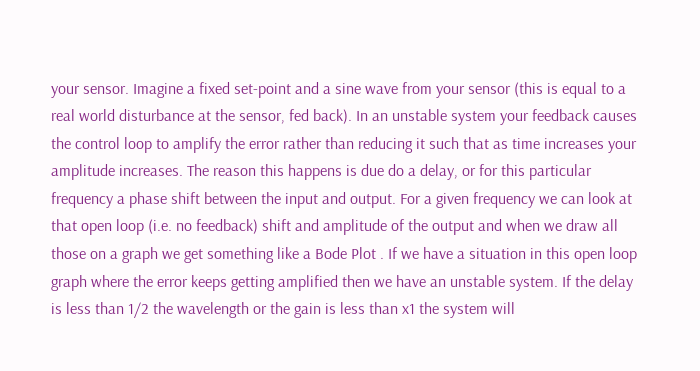your sensor. Imagine a fixed set-point and a sine wave from your sensor (this is equal to a real world disturbance at the sensor, fed back). In an unstable system your feedback causes the control loop to amplify the error rather than reducing it such that as time increases your amplitude increases. The reason this happens is due do a delay, or for this particular frequency a phase shift between the input and output. For a given frequency we can look at that open loop (i.e. no feedback) shift and amplitude of the output and when we draw all those on a graph we get something like a Bode Plot . If we have a situation in this open loop graph where the error keeps getting amplified then we have an unstable system. If the delay is less than 1/2 the wavelength or the gain is less than x1 the system will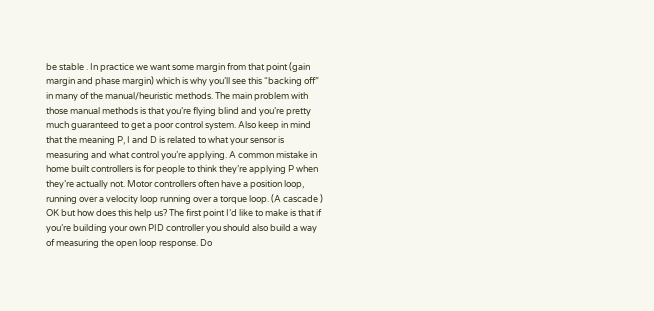be stable . In practice we want some margin from that point (gain margin and phase margin) which is why you’ll see this “backing off” in many of the manual/heuristic methods. The main problem with those manual methods is that you’re flying blind and you’re pretty much guaranteed to get a poor control system. Also keep in mind that the meaning P, I and D is related to what your sensor is measuring and what control you’re applying. A common mistake in home built controllers is for people to think they’re applying P when they’re actually not. Motor controllers often have a position loop, running over a velocity loop running over a torque loop. (A cascade ) OK but how does this help us? The first point I’d like to make is that if you’re building your own PID controller you should also build a way of measuring the open loop response. Do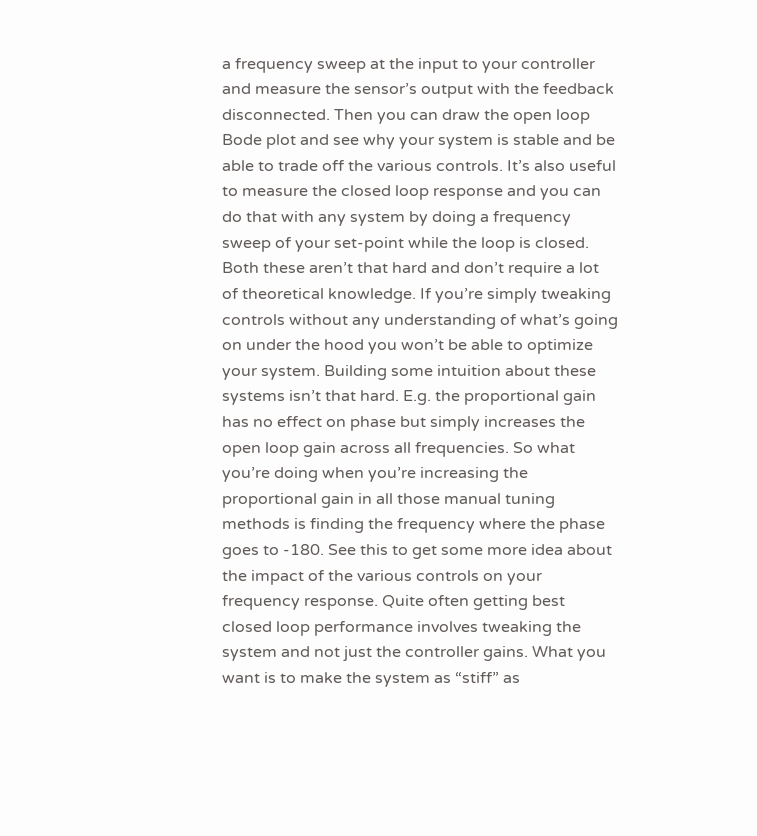a frequency sweep at the input to your controller and measure the sensor’s output with the feedback disconnected. Then you can draw the open loop Bode plot and see why your system is stable and be able to trade off the various controls. It’s also useful to measure the closed loop response and you can do that with any system by doing a frequency sweep of your set-point while the loop is closed. Both these aren’t that hard and don’t require a lot of theoretical knowledge. If you’re simply tweaking controls without any understanding of what’s going on under the hood you won’t be able to optimize your system. Building some intuition about these systems isn’t that hard. E.g. the proportional gain has no effect on phase but simply increases the open loop gain across all frequencies. So what you’re doing when you’re increasing the proportional gain in all those manual tuning methods is finding the frequency where the phase goes to -180. See this to get some more idea about the impact of the various controls on your frequency response. Quite often getting best closed loop performance involves tweaking the system and not just the controller gains. What you want is to make the system as “stiff” as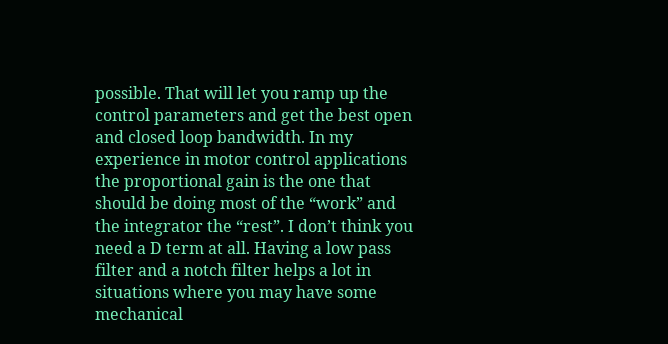possible. That will let you ramp up the control parameters and get the best open and closed loop bandwidth. In my experience in motor control applications the proportional gain is the one that should be doing most of the “work” and the integrator the “rest”. I don’t think you need a D term at all. Having a low pass filter and a notch filter helps a lot in situations where you may have some mechanical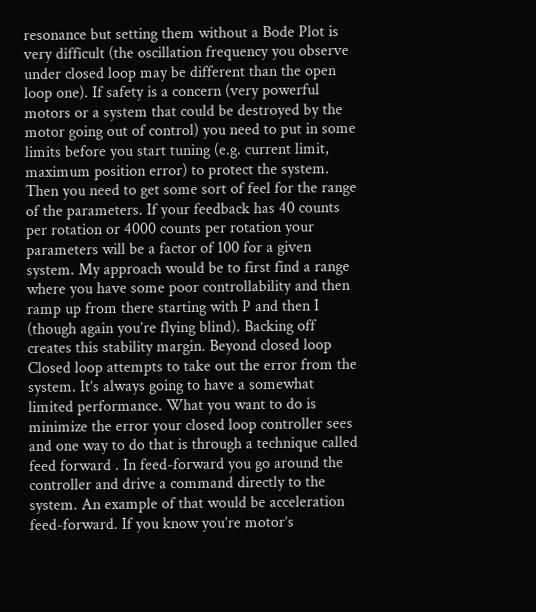resonance but setting them without a Bode Plot is very difficult (the oscillation frequency you observe under closed loop may be different than the open loop one). If safety is a concern (very powerful motors or a system that could be destroyed by the motor going out of control) you need to put in some limits before you start tuning (e.g. current limit, maximum position error) to protect the system. Then you need to get some sort of feel for the range of the parameters. If your feedback has 40 counts per rotation or 4000 counts per rotation your parameters will be a factor of 100 for a given system. My approach would be to first find a range where you have some poor controllability and then ramp up from there starting with P and then I (though again you’re flying blind). Backing off creates this stability margin. Beyond closed loop Closed loop attempts to take out the error from the system. It’s always going to have a somewhat limited performance. What you want to do is minimize the error your closed loop controller sees and one way to do that is through a technique called feed forward . In feed-forward you go around the controller and drive a command directly to the system. An example of that would be acceleration feed-forward. If you know you’re motor’s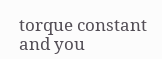torque constant and you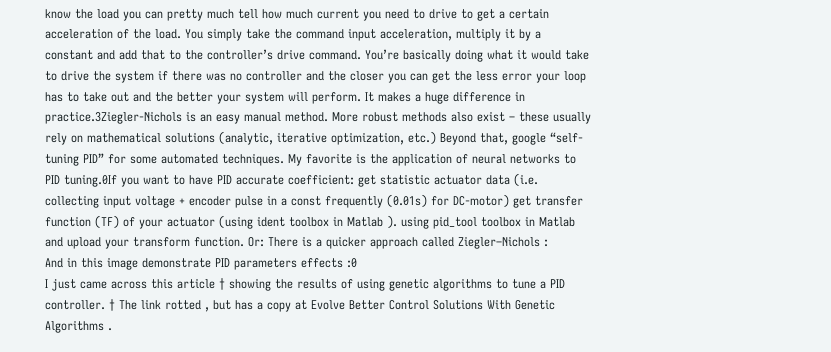know the load you can pretty much tell how much current you need to drive to get a certain acceleration of the load. You simply take the command input acceleration, multiply it by a constant and add that to the controller’s drive command. You’re basically doing what it would take to drive the system if there was no controller and the closer you can get the less error your loop has to take out and the better your system will perform. It makes a huge difference in practice.3Ziegler-Nichols is an easy manual method. More robust methods also exist – these usually rely on mathematical solutions (analytic, iterative optimization, etc.) Beyond that, google “self-tuning PID” for some automated techniques. My favorite is the application of neural networks to PID tuning.0If you want to have PID accurate coefficient: get statistic actuator data (i.e. collecting input voltage + encoder pulse in a const frequently (0.01s) for DC-motor) get transfer function (TF) of your actuator (using ident toolbox in Matlab ). using pid_tool toolbox in Matlab and upload your transform function. Or: There is a quicker approach called Ziegler–Nichols :
And in this image demonstrate PID parameters effects :0
I just came across this article † showing the results of using genetic algorithms to tune a PID controller. † The link rotted , but has a copy at Evolve Better Control Solutions With Genetic Algorithms .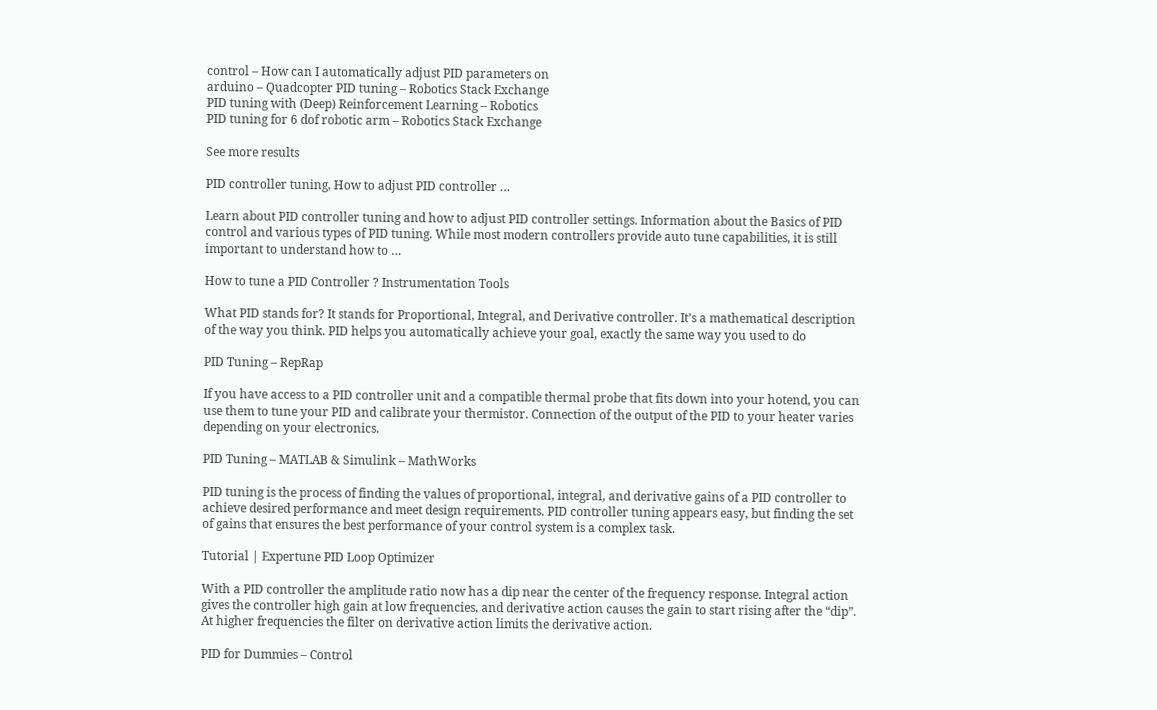control – How can I automatically adjust PID parameters on
arduino – Quadcopter PID tuning – Robotics Stack Exchange
PID tuning with (Deep) Reinforcement Learning – Robotics
PID tuning for 6 dof robotic arm – Robotics Stack Exchange

See more results

PID controller tuning, How to adjust PID controller …

Learn about PID controller tuning and how to adjust PID controller settings. Information about the Basics of PID control and various types of PID tuning. While most modern controllers provide auto tune capabilities, it is still important to understand how to …

How to tune a PID Controller ? Instrumentation Tools

What PID stands for? It stands for Proportional, Integral, and Derivative controller. It’s a mathematical description of the way you think. PID helps you automatically achieve your goal, exactly the same way you used to do

PID Tuning – RepRap

If you have access to a PID controller unit and a compatible thermal probe that fits down into your hotend, you can use them to tune your PID and calibrate your thermistor. Connection of the output of the PID to your heater varies depending on your electronics.

PID Tuning – MATLAB & Simulink – MathWorks

PID tuning is the process of finding the values of proportional, integral, and derivative gains of a PID controller to achieve desired performance and meet design requirements. PID controller tuning appears easy, but finding the set of gains that ensures the best performance of your control system is a complex task.

Tutorial | Expertune PID Loop Optimizer

With a PID controller the amplitude ratio now has a dip near the center of the frequency response. Integral action gives the controller high gain at low frequencies, and derivative action causes the gain to start rising after the “dip”. At higher frequencies the filter on derivative action limits the derivative action.

PID for Dummies – Control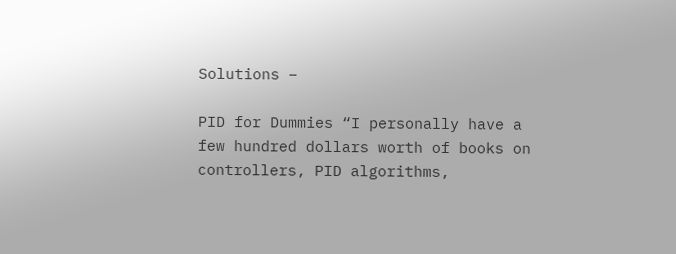Solutions –

PID for Dummies “I personally have a few hundred dollars worth of books on controllers, PID algorithms,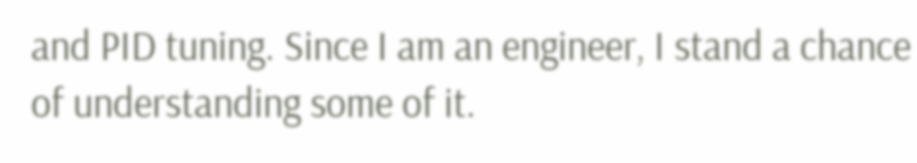and PID tuning. Since I am an engineer, I stand a chance of understanding some of it.